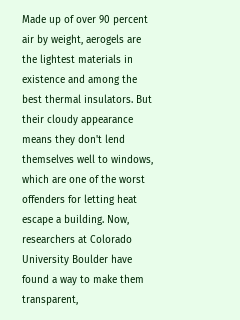Made up of over 90 percent air by weight, aerogels are the lightest materials in existence and among the best thermal insulators. But their cloudy appearance means they don't lend themselves well to windows, which are one of the worst offenders for letting heat escape a building. Now, researchers at Colorado University Boulder have found a way to make them transparent,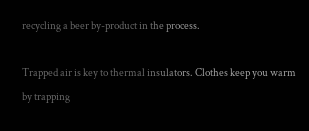recycling a beer by-product in the process.

Trapped air is key to thermal insulators. Clothes keep you warm by trapping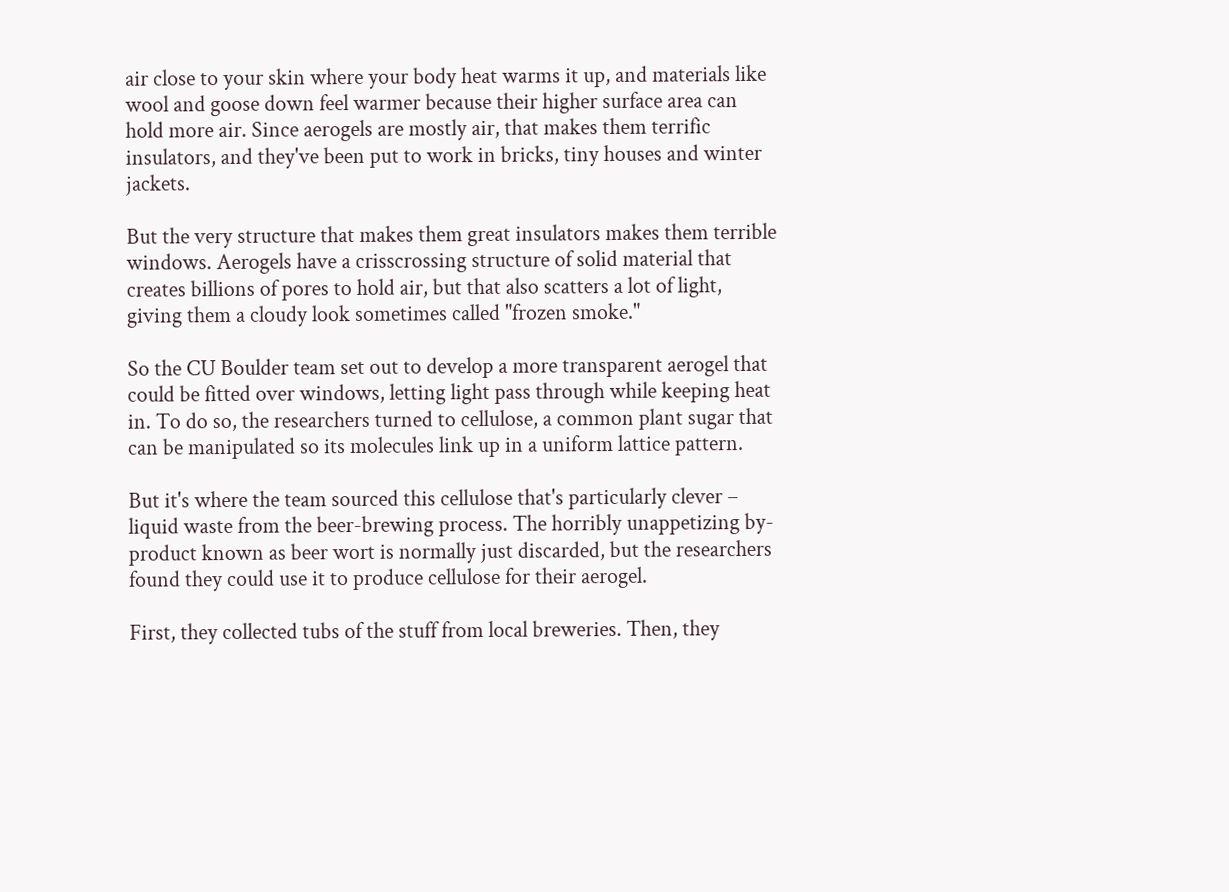air close to your skin where your body heat warms it up, and materials like wool and goose down feel warmer because their higher surface area can hold more air. Since aerogels are mostly air, that makes them terrific insulators, and they've been put to work in bricks, tiny houses and winter jackets.

But the very structure that makes them great insulators makes them terrible windows. Aerogels have a crisscrossing structure of solid material that creates billions of pores to hold air, but that also scatters a lot of light, giving them a cloudy look sometimes called "frozen smoke."

So the CU Boulder team set out to develop a more transparent aerogel that could be fitted over windows, letting light pass through while keeping heat in. To do so, the researchers turned to cellulose, a common plant sugar that can be manipulated so its molecules link up in a uniform lattice pattern.

But it's where the team sourced this cellulose that's particularly clever – liquid waste from the beer-brewing process. The horribly unappetizing by-product known as beer wort is normally just discarded, but the researchers found they could use it to produce cellulose for their aerogel.

First, they collected tubs of the stuff from local breweries. Then, they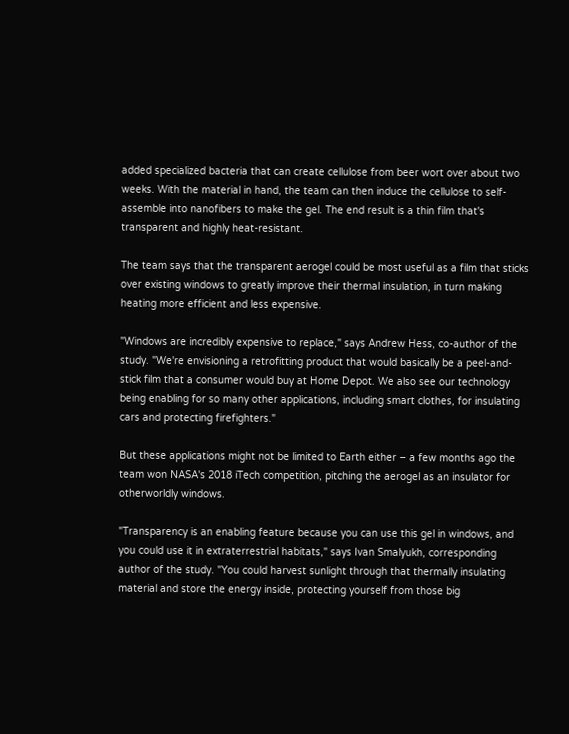added specialized bacteria that can create cellulose from beer wort over about two weeks. With the material in hand, the team can then induce the cellulose to self-assemble into nanofibers to make the gel. The end result is a thin film that's transparent and highly heat-resistant.

The team says that the transparent aerogel could be most useful as a film that sticks over existing windows to greatly improve their thermal insulation, in turn making heating more efficient and less expensive.

"Windows are incredibly expensive to replace," says Andrew Hess, co-author of the study. "We're envisioning a retrofitting product that would basically be a peel-and-stick film that a consumer would buy at Home Depot. We also see our technology being enabling for so many other applications, including smart clothes, for insulating cars and protecting firefighters."

But these applications might not be limited to Earth either – a few months ago the team won NASA's 2018 iTech competition, pitching the aerogel as an insulator for otherworldly windows.

"Transparency is an enabling feature because you can use this gel in windows, and you could use it in extraterrestrial habitats," says Ivan Smalyukh, corresponding author of the study. "You could harvest sunlight through that thermally insulating material and store the energy inside, protecting yourself from those big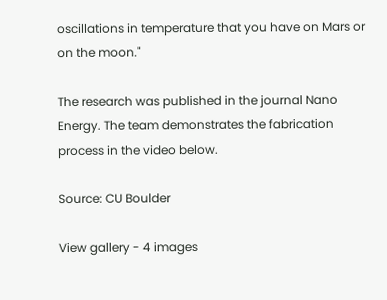oscillations in temperature that you have on Mars or on the moon."

The research was published in the journal Nano Energy. The team demonstrates the fabrication process in the video below.

Source: CU Boulder

View gallery - 4 images